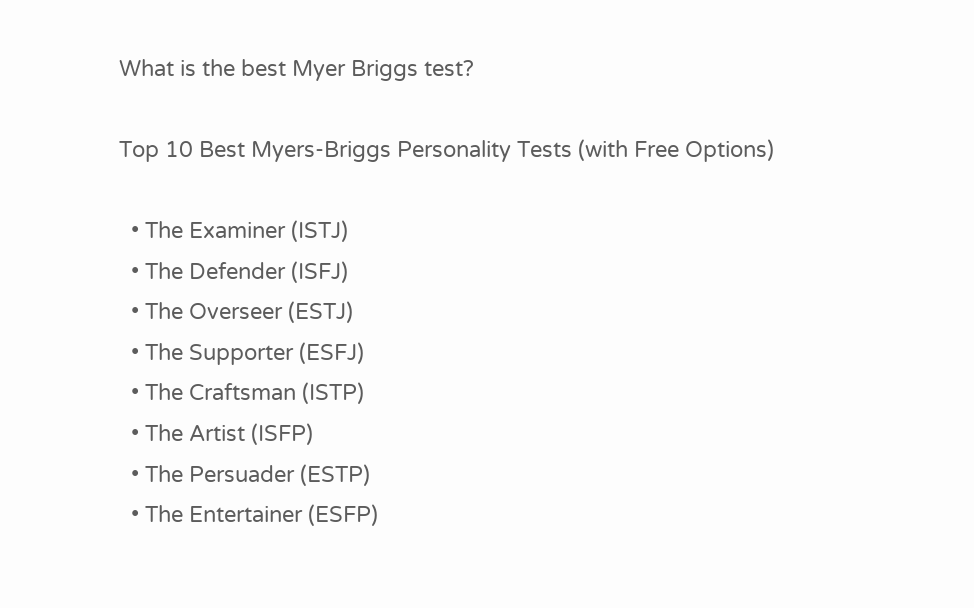What is the best Myer Briggs test?

Top 10 Best Myers-Briggs Personality Tests (with Free Options)

  • The Examiner (ISTJ)
  • The Defender (ISFJ)
  • The Overseer (ESTJ)
  • The Supporter (ESFJ)
  • The Craftsman (ISTP)
  • The Artist (ISFP)
  • The Persuader (ESTP)
  • The Entertainer (ESFP)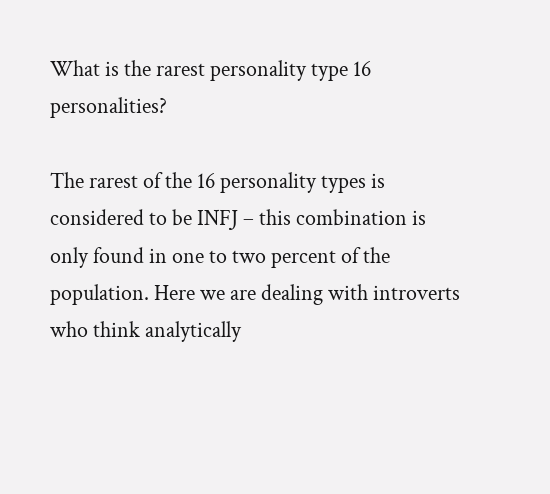What is the rarest personality type 16 personalities?

The rarest of the 16 personality types is considered to be INFJ – this combination is only found in one to two percent of the population. Here we are dealing with introverts who think analytically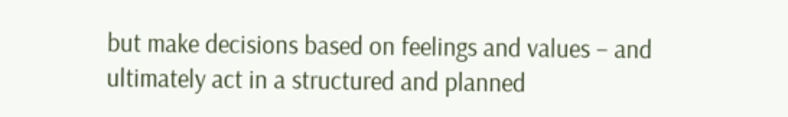but make decisions based on feelings and values – and ultimately act in a structured and planned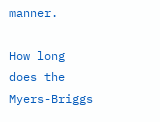manner.

How long does the Myers-Briggs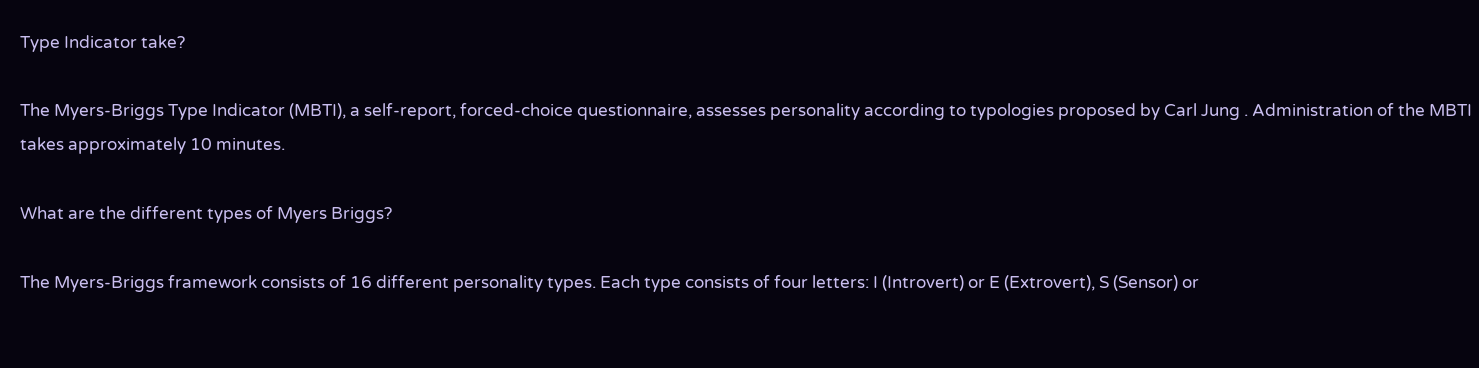Type Indicator take?

The Myers-Briggs Type Indicator (MBTI), a self-report, forced-choice questionnaire, assesses personality according to typologies proposed by Carl Jung . Administration of the MBTI takes approximately 10 minutes.

What are the different types of Myers Briggs?

The Myers-Briggs framework consists of 16 different personality types. Each type consists of four letters: I (Introvert) or E (Extrovert), S (Sensor) or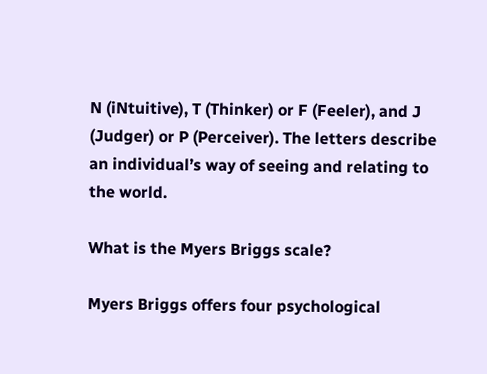N (iNtuitive), T (Thinker) or F (Feeler), and J (Judger) or P (Perceiver). The letters describe an individual’s way of seeing and relating to the world.

What is the Myers Briggs scale?

Myers Briggs offers four psychological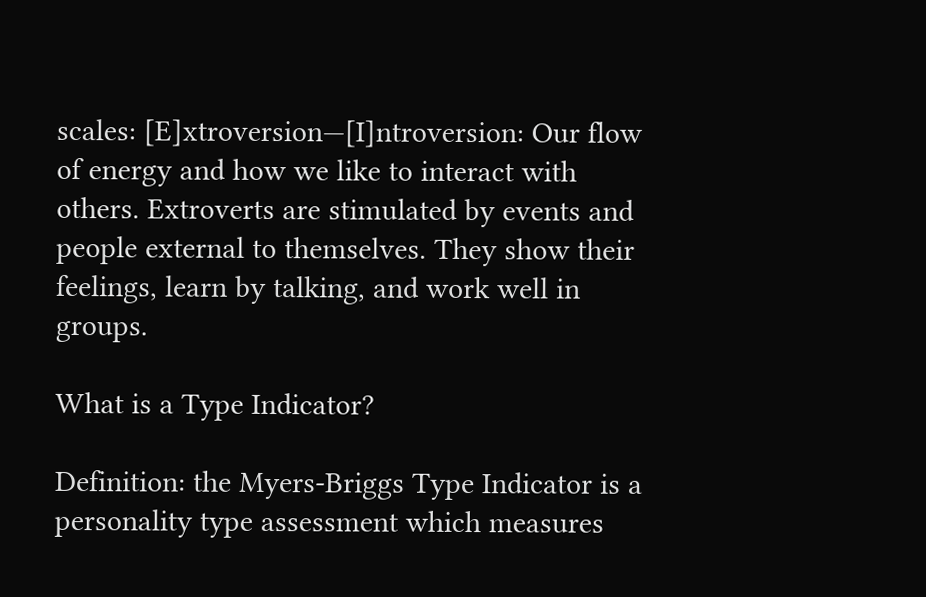scales: [E]xtroversion—[I]ntroversion: Our flow of energy and how we like to interact with others. Extroverts are stimulated by events and people external to themselves. They show their feelings, learn by talking, and work well in groups.

What is a Type Indicator?

Definition: the Myers-Briggs Type Indicator is a personality type assessment which measures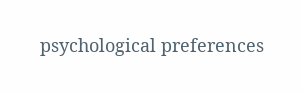psychological preferences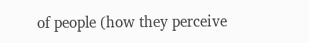of people (how they perceive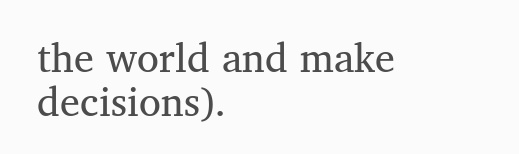the world and make decisions).